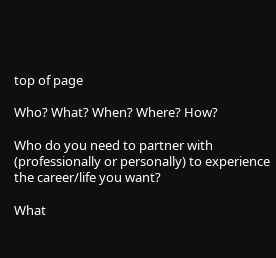top of page

Who? What? When? Where? How?

Who do you need to partner with (professionally or personally) to experience the career/life you want?

What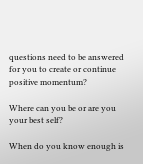questions need to be answered for you to create or continue positive momentum?

Where can you be or are you your best self?

When do you know enough is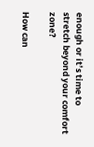enough or it’s time to stretch beyond your comfort zone?

How can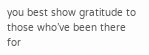you best show gratitude to those who’ve been there for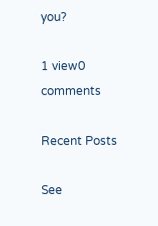you?

1 view0 comments

Recent Posts

See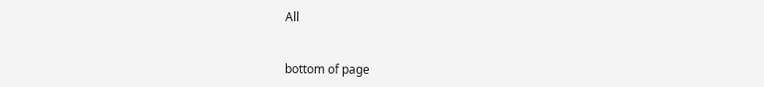All


bottom of page